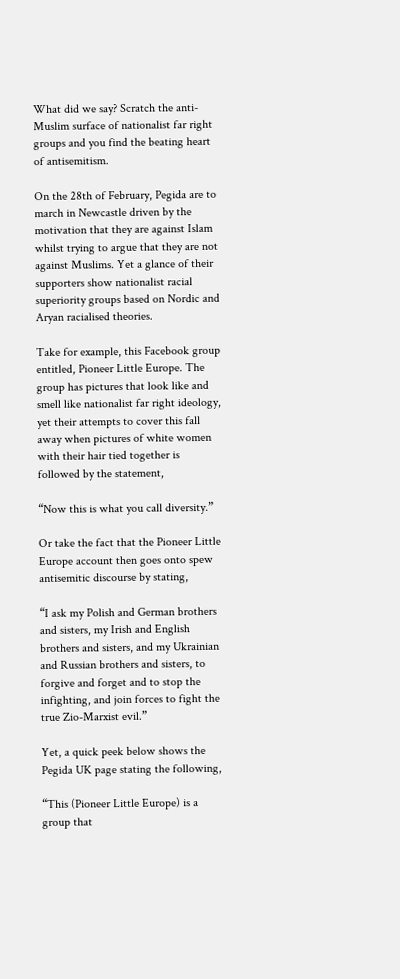What did we say? Scratch the anti-Muslim surface of nationalist far right groups and you find the beating heart of antisemitism.

On the 28th of February, Pegida are to march in Newcastle driven by the motivation that they are against Islam whilst trying to argue that they are not against Muslims. Yet a glance of their supporters show nationalist racial superiority groups based on Nordic and Aryan racialised theories.

Take for example, this Facebook group entitled, Pioneer Little Europe. The group has pictures that look like and smell like nationalist far right ideology, yet their attempts to cover this fall away when pictures of white women with their hair tied together is followed by the statement,

“Now this is what you call diversity.”

Or take the fact that the Pioneer Little Europe account then goes onto spew antisemitic discourse by stating,

“I ask my Polish and German brothers and sisters, my Irish and English brothers and sisters, and my Ukrainian and Russian brothers and sisters, to forgive and forget and to stop the infighting, and join forces to fight the true Zio-Marxist evil.”

Yet, a quick peek below shows the Pegida UK page stating the following,

“This (Pioneer Little Europe) is a group that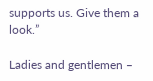supports us. Give them a look.”

Ladies and gentlemen –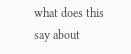what does this say about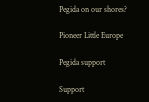Pegida on our shores?

Pioneer Little Europe

Pegida support

Support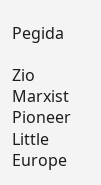Pegida

Zio Marxist Pioneer Little Europe